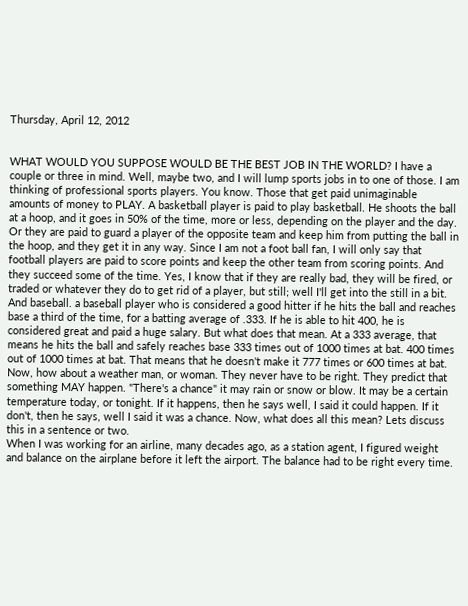Thursday, April 12, 2012


WHAT WOULD YOU SUPPOSE WOULD BE THE BEST JOB IN THE WORLD? I have a couple or three in mind. Well, maybe two, and I will lump sports jobs in to one of those. I am thinking of professional sports players. You know. Those that get paid unimaginable amounts of money to PLAY. A basketball player is paid to play basketball. He shoots the ball at a hoop, and it goes in 50% of the time, more or less, depending on the player and the day. Or they are paid to guard a player of the opposite team and keep him from putting the ball in the hoop, and they get it in any way. Since I am not a foot ball fan, I will only say that football players are paid to score points and keep the other team from scoring points. And they succeed some of the time. Yes, I know that if they are really bad, they will be fired, or traded or whatever they do to get rid of a player, but still; well I'll get into the still in a bit. And baseball. a baseball player who is considered a good hitter if he hits the ball and reaches base a third of the time, for a batting average of .333. If he is able to hit 400, he is considered great and paid a huge salary. But what does that mean. At a 333 average, that means he hits the ball and safely reaches base 333 times out of 1000 times at bat. 400 times out of 1000 times at bat. That means that he doesn't make it 777 times or 600 times at bat.
Now, how about a weather man, or woman. They never have to be right. They predict that something MAY happen. "There's a chance" it may rain or snow or blow. It may be a certain temperature today, or tonight. If it happens, then he says well, I said it could happen. If it don't, then he says, well I said it was a chance. Now, what does all this mean? Lets discuss this in a sentence or two.
When I was working for an airline, many decades ago, as a station agent, I figured weight and balance on the airplane before it left the airport. The balance had to be right every time.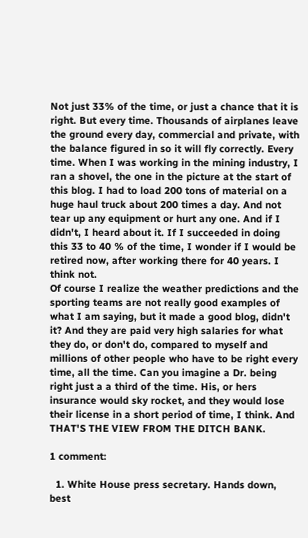Not just 33% of the time, or just a chance that it is right. But every time. Thousands of airplanes leave the ground every day, commercial and private, with the balance figured in so it will fly correctly. Every time. When I was working in the mining industry, I ran a shovel, the one in the picture at the start of this blog. I had to load 200 tons of material on a huge haul truck about 200 times a day. And not tear up any equipment or hurt any one. And if I didn't, I heard about it. If I succeeded in doing this 33 to 40 % of the time, I wonder if I would be retired now, after working there for 40 years. I think not.
Of course I realize the weather predictions and the sporting teams are not really good examples of what I am saying, but it made a good blog, didn't it? And they are paid very high salaries for what they do, or don't do, compared to myself and millions of other people who have to be right every time, all the time. Can you imagine a Dr. being right just a a third of the time. His, or hers insurance would sky rocket, and they would lose their license in a short period of time, I think. And THAT'S THE VIEW FROM THE DITCH BANK.

1 comment:

  1. White House press secretary. Hands down, best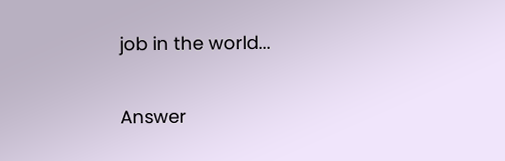job in the world...


Answer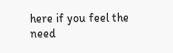here if you feel the need